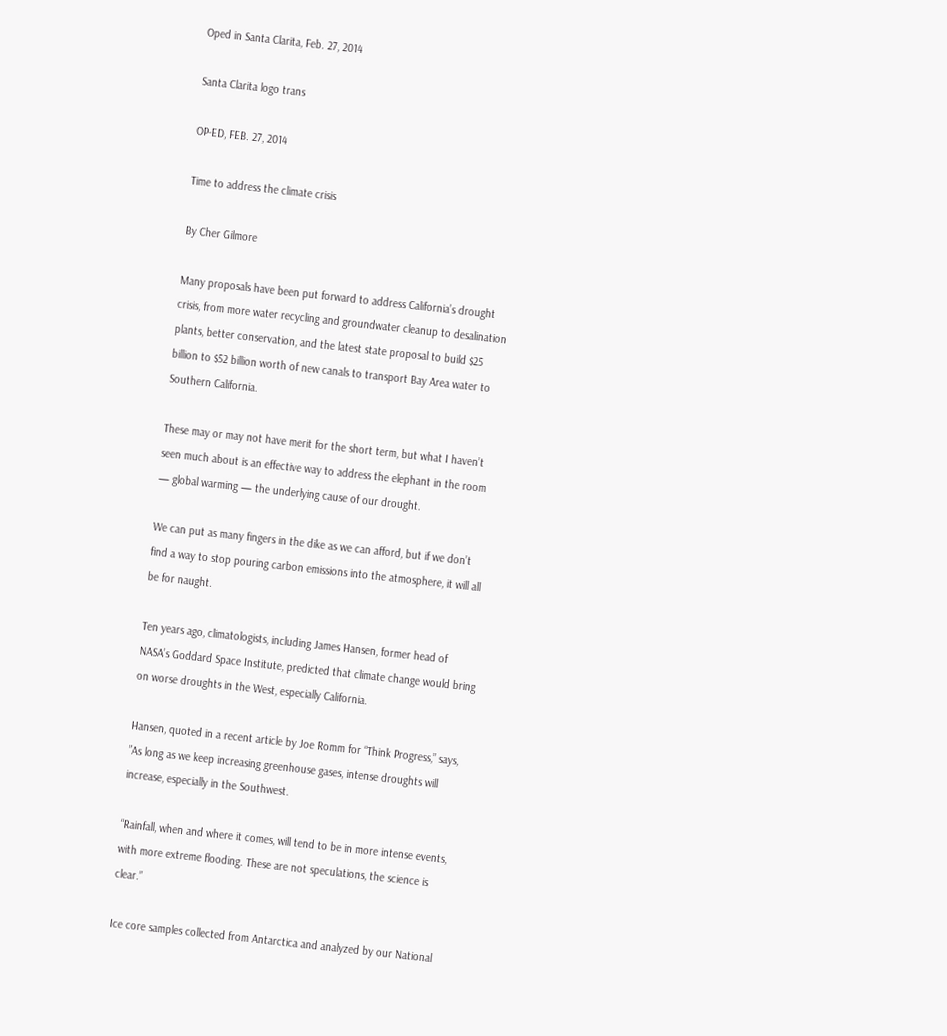Oped in Santa Clarita, Feb. 27, 2014

Santa Clarita logo trans

OP-ED, FEB. 27, 2014

Time to address the climate crisis

By Cher Gilmore

Many proposals have been put forward to address California’s drought crisis, from more water recycling and groundwater cleanup to desalination plants, better conservation, and the latest state proposal to build $25 billion to $52 billion worth of new canals to transport Bay Area water to Southern California.

These may or may not have merit for the short term, but what I haven’t seen much about is an effective way to address the elephant in the room — global warming — the underlying cause of our drought.

We can put as many fingers in the dike as we can afford, but if we don’t find a way to stop pouring carbon emissions into the atmosphere, it will all be for naught.

Ten years ago, climatologists, including James Hansen, former head of NASA’s Goddard Space Institute, predicted that climate change would bring on worse droughts in the West, especially California.

Hansen, quoted in a recent article by Joe Romm for “Think Progress,” says, ”As long as we keep increasing greenhouse gases, intense droughts will increase, especially in the Southwest.

“Rainfall, when and where it comes, will tend to be in more intense events, with more extreme flooding. These are not speculations, the science is clear.”

Ice core samples collected from Antarctica and analyzed by our National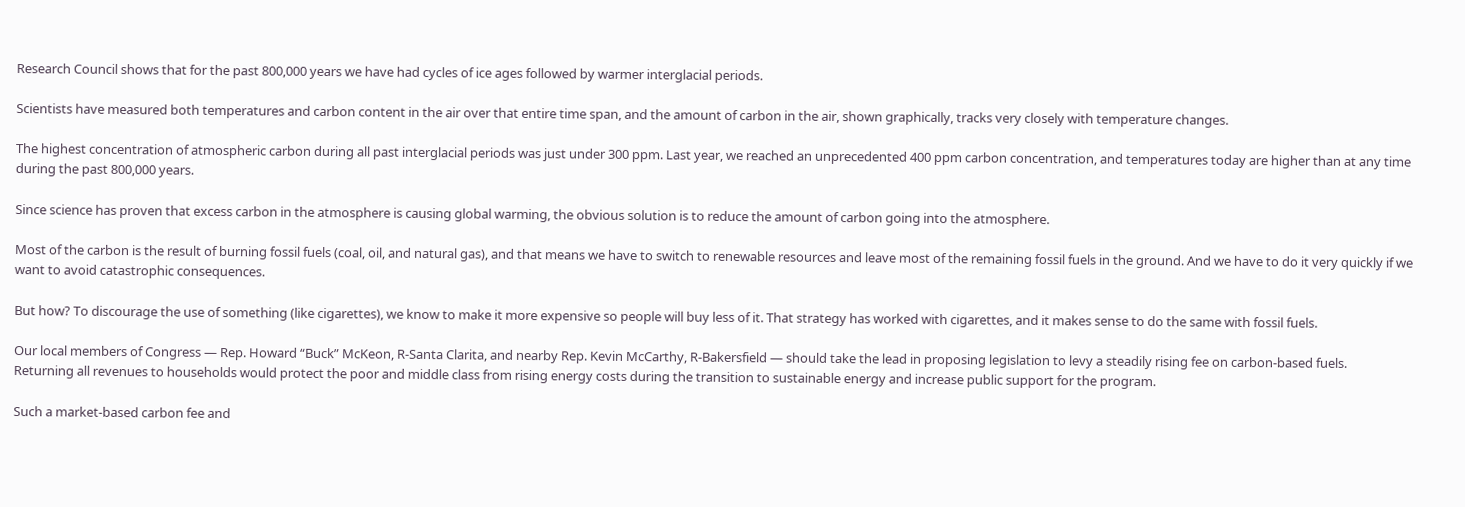Research Council shows that for the past 800,000 years we have had cycles of ice ages followed by warmer interglacial periods.

Scientists have measured both temperatures and carbon content in the air over that entire time span, and the amount of carbon in the air, shown graphically, tracks very closely with temperature changes.

The highest concentration of atmospheric carbon during all past interglacial periods was just under 300 ppm. Last year, we reached an unprecedented 400 ppm carbon concentration, and temperatures today are higher than at any time during the past 800,000 years.

Since science has proven that excess carbon in the atmosphere is causing global warming, the obvious solution is to reduce the amount of carbon going into the atmosphere.

Most of the carbon is the result of burning fossil fuels (coal, oil, and natural gas), and that means we have to switch to renewable resources and leave most of the remaining fossil fuels in the ground. And we have to do it very quickly if we want to avoid catastrophic consequences.

But how? To discourage the use of something (like cigarettes), we know to make it more expensive so people will buy less of it. That strategy has worked with cigarettes, and it makes sense to do the same with fossil fuels.

Our local members of Congress — Rep. Howard “Buck” McKeon, R-Santa Clarita, and nearby Rep. Kevin McCarthy, R-Bakersfield — should take the lead in proposing legislation to levy a steadily rising fee on carbon-based fuels.
Returning all revenues to households would protect the poor and middle class from rising energy costs during the transition to sustainable energy and increase public support for the program.

Such a market-based carbon fee and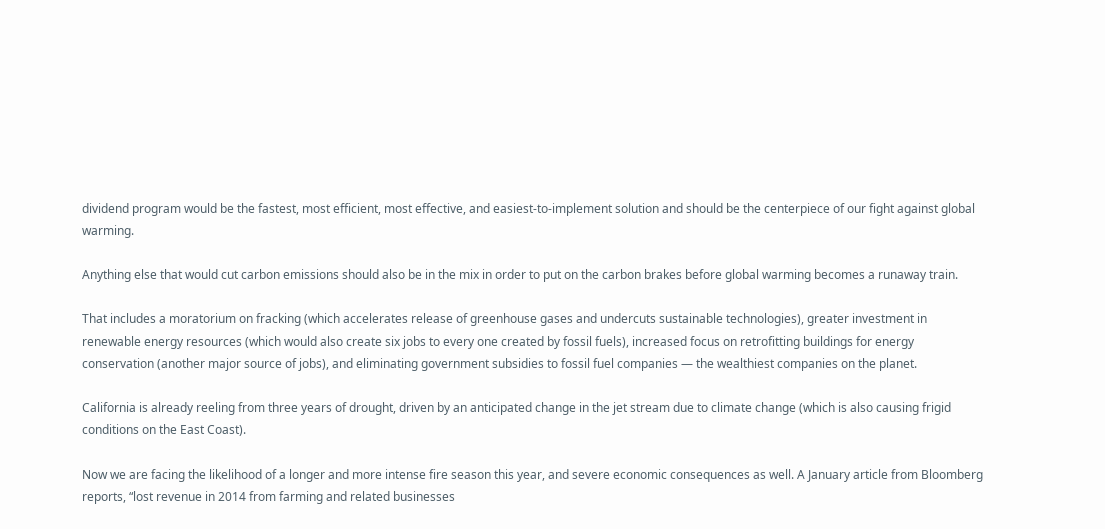dividend program would be the fastest, most efficient, most effective, and easiest-to-implement solution and should be the centerpiece of our fight against global warming.

Anything else that would cut carbon emissions should also be in the mix in order to put on the carbon brakes before global warming becomes a runaway train.

That includes a moratorium on fracking (which accelerates release of greenhouse gases and undercuts sustainable technologies), greater investment in renewable energy resources (which would also create six jobs to every one created by fossil fuels), increased focus on retrofitting buildings for energy conservation (another major source of jobs), and eliminating government subsidies to fossil fuel companies — the wealthiest companies on the planet.

California is already reeling from three years of drought, driven by an anticipated change in the jet stream due to climate change (which is also causing frigid conditions on the East Coast).

Now we are facing the likelihood of a longer and more intense fire season this year, and severe economic consequences as well. A January article from Bloomberg reports, “lost revenue in 2014 from farming and related businesses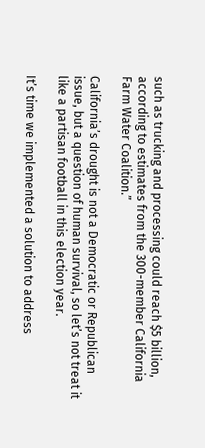such as trucking and processing could reach $5 billion, according to estimates from the 300-member California Farm Water Coalition.”

California’s drought is not a Democratic or Republican issue, but a question of human survival, so let’s not treat it like a partisan football in this election year.

It’s time we implemented a solution to address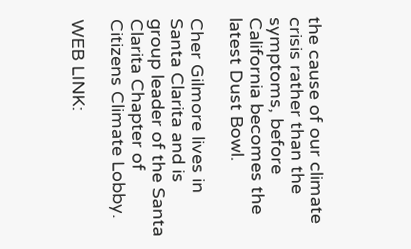the cause of our climate crisis rather than the symptoms, before California becomes the latest Dust Bowl.

Cher Gilmore lives in Santa Clarita and is group leader of the Santa Clarita Chapter of Citizens Climate Lobby.

WEB LINK: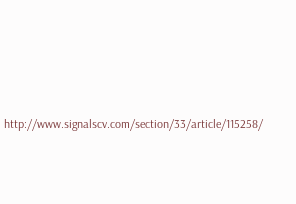http://www.signalscv.com/section/33/article/115258/